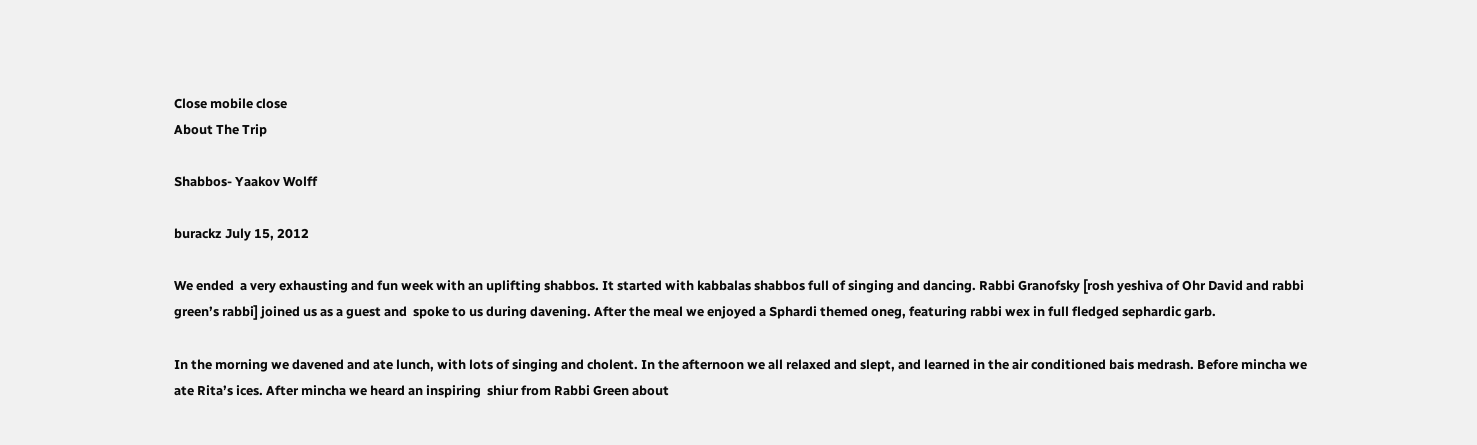Close mobile close
About The Trip

Shabbos- Yaakov Wolff

burackz July 15, 2012

We ended  a very exhausting and fun week with an uplifting shabbos. It started with kabbalas shabbos full of singing and dancing. Rabbi Granofsky [rosh yeshiva of Ohr David and rabbi green’s rabbi] joined us as a guest and  spoke to us during davening. After the meal we enjoyed a Sphardi themed oneg, featuring rabbi wex in full fledged sephardic garb.

In the morning we davened and ate lunch, with lots of singing and cholent. In the afternoon we all relaxed and slept, and learned in the air conditioned bais medrash. Before mincha we ate Rita’s ices. After mincha we heard an inspiring  shiur from Rabbi Green about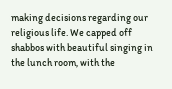making decisions regarding our religious life. We capped off shabbos with beautiful singing in the lunch room, with the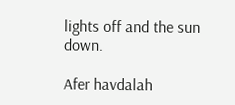lights off and the sun down.

Afer havdalah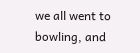we all went to bowling, and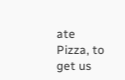ate Pizza, to get us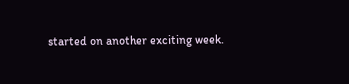started on another exciting week.